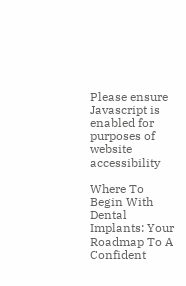Please ensure Javascript is enabled for purposes of website accessibility

Where To Begin With Dental Implants: Your Roadmap To A Confident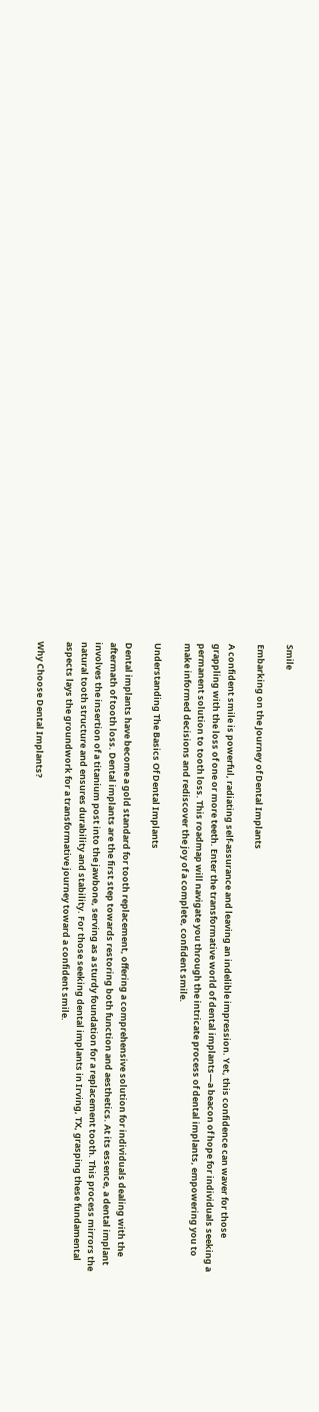Smile

Embarking on the Journey of Dental Implants

A confident smile is powerful, radiating self-assurance and leaving an indelible impression. Yet, this confidence can waver for those grappling with the loss of one or more teeth. Enter the transformative world of dental implants—a beacon of hope for individuals seeking a permanent solution to tooth loss. This roadmap will navigate you through the intricate process of dental implants, empowering you to make informed decisions and rediscover the joy of a complete, confident smile.

Understanding The Basics Of Dental Implants

Dental implants have become a gold standard for tooth replacement, offering a comprehensive solution for individuals dealing with the aftermath of tooth loss. Dental implants are the first step towards restoring both function and aesthetics. At its essence, a dental implant involves the insertion of a titanium post into the jawbone, serving as a sturdy foundation for a replacement tooth. This process mirrors the natural tooth structure and ensures durability and stability. For those seeking dental implants in Irving, TX, grasping these fundamental aspects lays the groundwork for a transformative journey toward a confident smile.

Why Choose Dental Implants?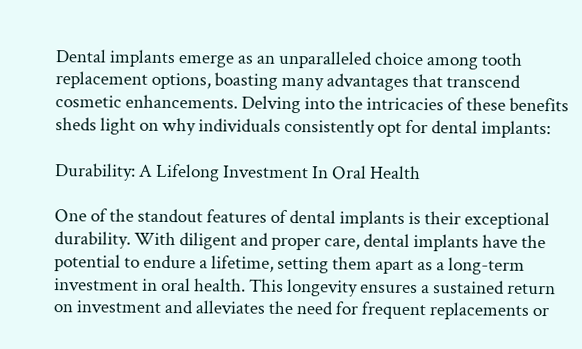Dental implants emerge as an unparalleled choice among tooth replacement options, boasting many advantages that transcend cosmetic enhancements. Delving into the intricacies of these benefits sheds light on why individuals consistently opt for dental implants:

Durability: A Lifelong Investment In Oral Health

One of the standout features of dental implants is their exceptional durability. With diligent and proper care, dental implants have the potential to endure a lifetime, setting them apart as a long-term investment in oral health. This longevity ensures a sustained return on investment and alleviates the need for frequent replacements or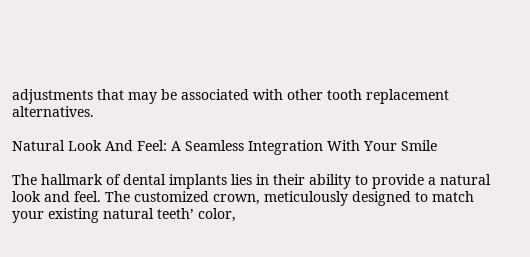adjustments that may be associated with other tooth replacement alternatives.

Natural Look And Feel: A Seamless Integration With Your Smile

The hallmark of dental implants lies in their ability to provide a natural look and feel. The customized crown, meticulously designed to match your existing natural teeth’ color,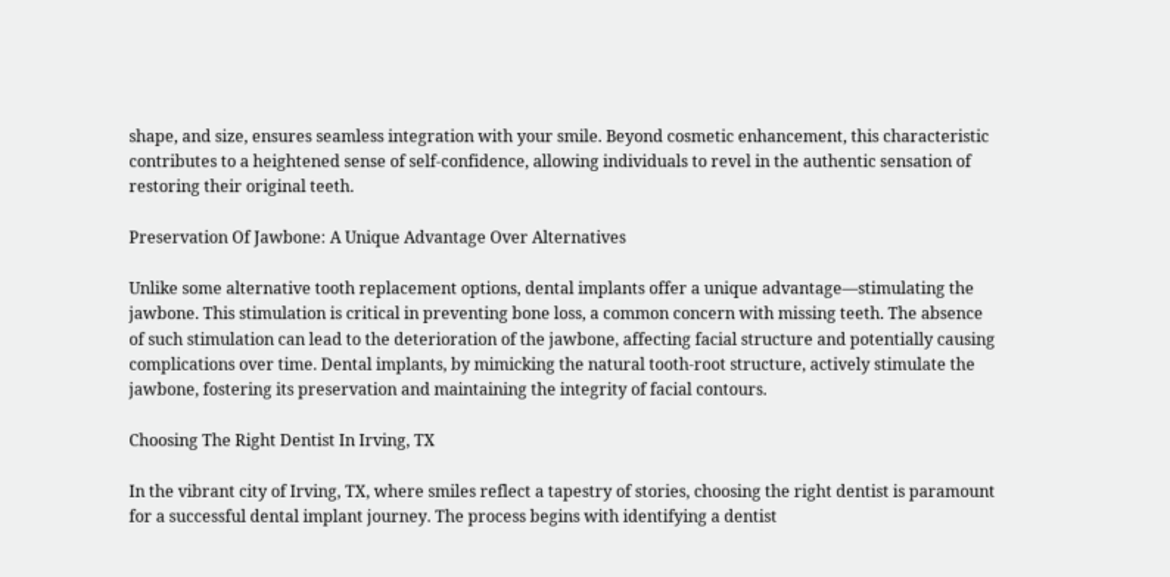shape, and size, ensures seamless integration with your smile. Beyond cosmetic enhancement, this characteristic contributes to a heightened sense of self-confidence, allowing individuals to revel in the authentic sensation of restoring their original teeth.

Preservation Of Jawbone: A Unique Advantage Over Alternatives

Unlike some alternative tooth replacement options, dental implants offer a unique advantage—stimulating the jawbone. This stimulation is critical in preventing bone loss, a common concern with missing teeth. The absence of such stimulation can lead to the deterioration of the jawbone, affecting facial structure and potentially causing complications over time. Dental implants, by mimicking the natural tooth-root structure, actively stimulate the jawbone, fostering its preservation and maintaining the integrity of facial contours.

Choosing The Right Dentist In Irving, TX

In the vibrant city of Irving, TX, where smiles reflect a tapestry of stories, choosing the right dentist is paramount for a successful dental implant journey. The process begins with identifying a dentist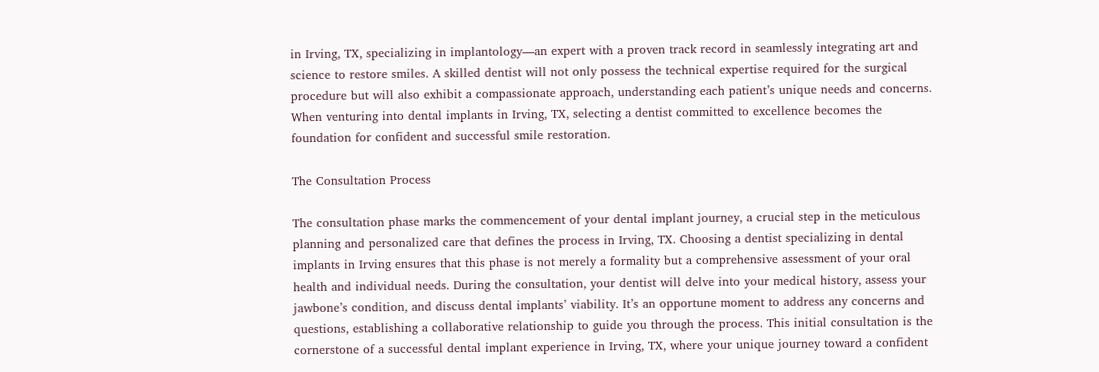in Irving, TX, specializing in implantology—an expert with a proven track record in seamlessly integrating art and science to restore smiles. A skilled dentist will not only possess the technical expertise required for the surgical procedure but will also exhibit a compassionate approach, understanding each patient’s unique needs and concerns. When venturing into dental implants in Irving, TX, selecting a dentist committed to excellence becomes the foundation for confident and successful smile restoration.

The Consultation Process

The consultation phase marks the commencement of your dental implant journey, a crucial step in the meticulous planning and personalized care that defines the process in Irving, TX. Choosing a dentist specializing in dental implants in Irving ensures that this phase is not merely a formality but a comprehensive assessment of your oral health and individual needs. During the consultation, your dentist will delve into your medical history, assess your jawbone’s condition, and discuss dental implants’ viability. It’s an opportune moment to address any concerns and questions, establishing a collaborative relationship to guide you through the process. This initial consultation is the cornerstone of a successful dental implant experience in Irving, TX, where your unique journey toward a confident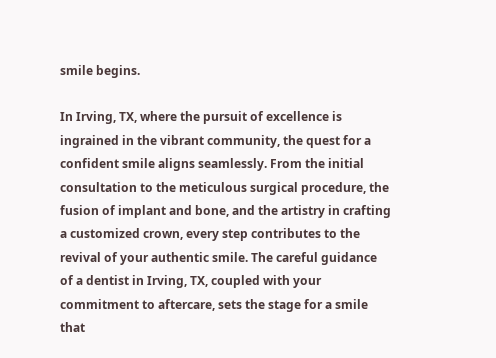smile begins.

In Irving, TX, where the pursuit of excellence is ingrained in the vibrant community, the quest for a confident smile aligns seamlessly. From the initial consultation to the meticulous surgical procedure, the fusion of implant and bone, and the artistry in crafting a customized crown, every step contributes to the revival of your authentic smile. The careful guidance of a dentist in Irving, TX, coupled with your commitment to aftercare, sets the stage for a smile that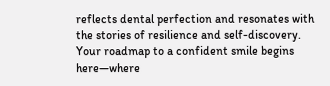reflects dental perfection and resonates with the stories of resilience and self-discovery. Your roadmap to a confident smile begins here—where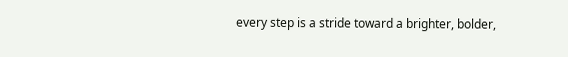every step is a stride toward a brighter, bolder,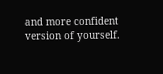and more confident version of yourself.